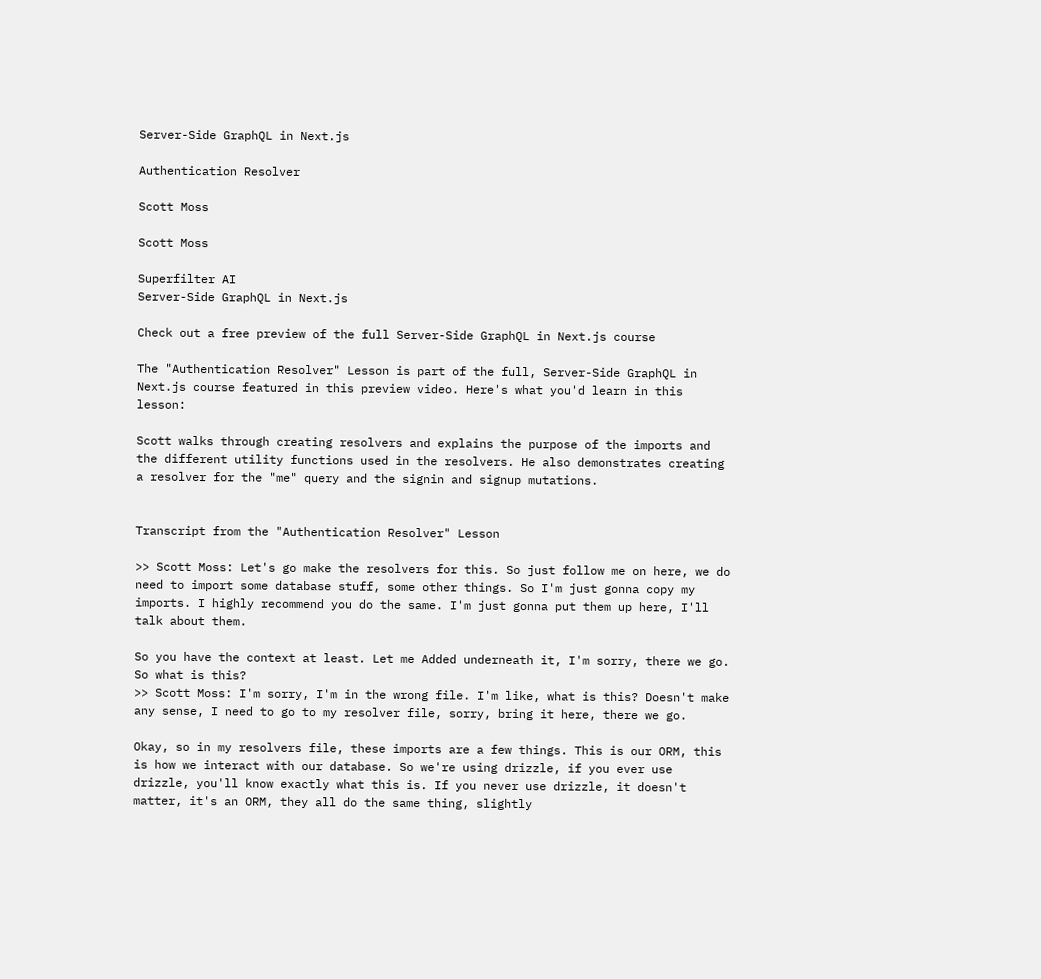Server-Side GraphQL in Next.js

Authentication Resolver

Scott Moss

Scott Moss

Superfilter AI
Server-Side GraphQL in Next.js

Check out a free preview of the full Server-Side GraphQL in Next.js course

The "Authentication Resolver" Lesson is part of the full, Server-Side GraphQL in Next.js course featured in this preview video. Here's what you'd learn in this lesson:

Scott walks through creating resolvers and explains the purpose of the imports and the different utility functions used in the resolvers. He also demonstrates creating a resolver for the "me" query and the signin and signup mutations.


Transcript from the "Authentication Resolver" Lesson

>> Scott Moss: Let's go make the resolvers for this. So just follow me on here, we do need to import some database stuff, some other things. So I'm just gonna copy my imports. I highly recommend you do the same. I'm just gonna put them up here, I'll talk about them.

So you have the context at least. Let me Added underneath it, I'm sorry, there we go. So what is this?
>> Scott Moss: I'm sorry, I'm in the wrong file. I'm like, what is this? Doesn't make any sense, I need to go to my resolver file, sorry, bring it here, there we go.

Okay, so in my resolvers file, these imports are a few things. This is our ORM, this is how we interact with our database. So we're using drizzle, if you ever use drizzle, you'll know exactly what this is. If you never use drizzle, it doesn't matter, it's an ORM, they all do the same thing, slightly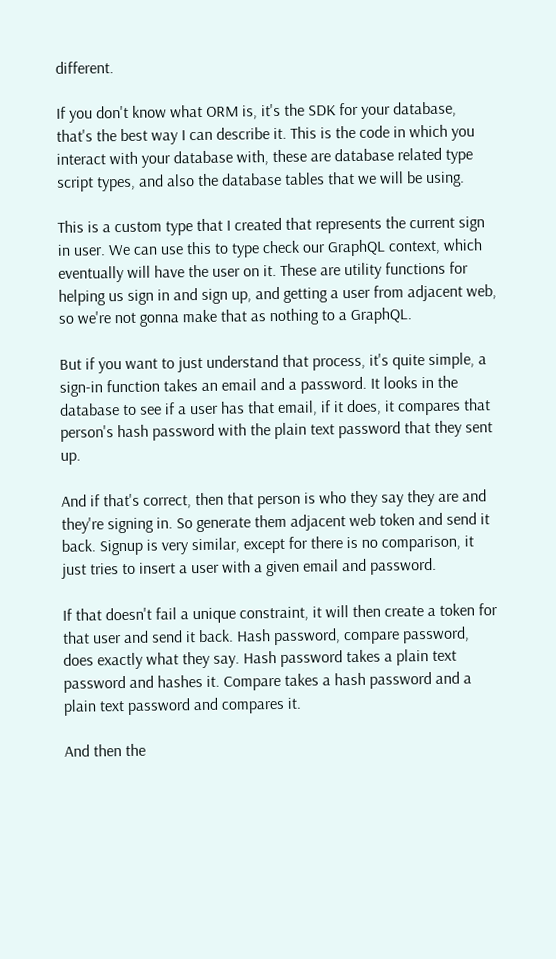different.

If you don't know what ORM is, it's the SDK for your database, that's the best way I can describe it. This is the code in which you interact with your database with, these are database related type script types, and also the database tables that we will be using.

This is a custom type that I created that represents the current sign in user. We can use this to type check our GraphQL context, which eventually will have the user on it. These are utility functions for helping us sign in and sign up, and getting a user from adjacent web, so we're not gonna make that as nothing to a GraphQL.

But if you want to just understand that process, it's quite simple, a sign-in function takes an email and a password. It looks in the database to see if a user has that email, if it does, it compares that person's hash password with the plain text password that they sent up.

And if that's correct, then that person is who they say they are and they're signing in. So generate them adjacent web token and send it back. Signup is very similar, except for there is no comparison, it just tries to insert a user with a given email and password.

If that doesn't fail a unique constraint, it will then create a token for that user and send it back. Hash password, compare password, does exactly what they say. Hash password takes a plain text password and hashes it. Compare takes a hash password and a plain text password and compares it.

And then the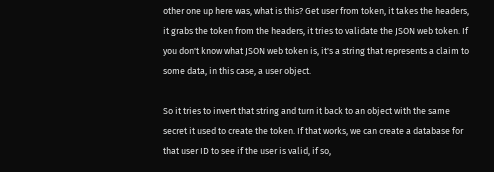other one up here was, what is this? Get user from token, it takes the headers, it grabs the token from the headers, it tries to validate the JSON web token. If you don't know what JSON web token is, it's a string that represents a claim to some data, in this case, a user object.

So it tries to invert that string and turn it back to an object with the same secret it used to create the token. If that works, we can create a database for that user ID to see if the user is valid, if so,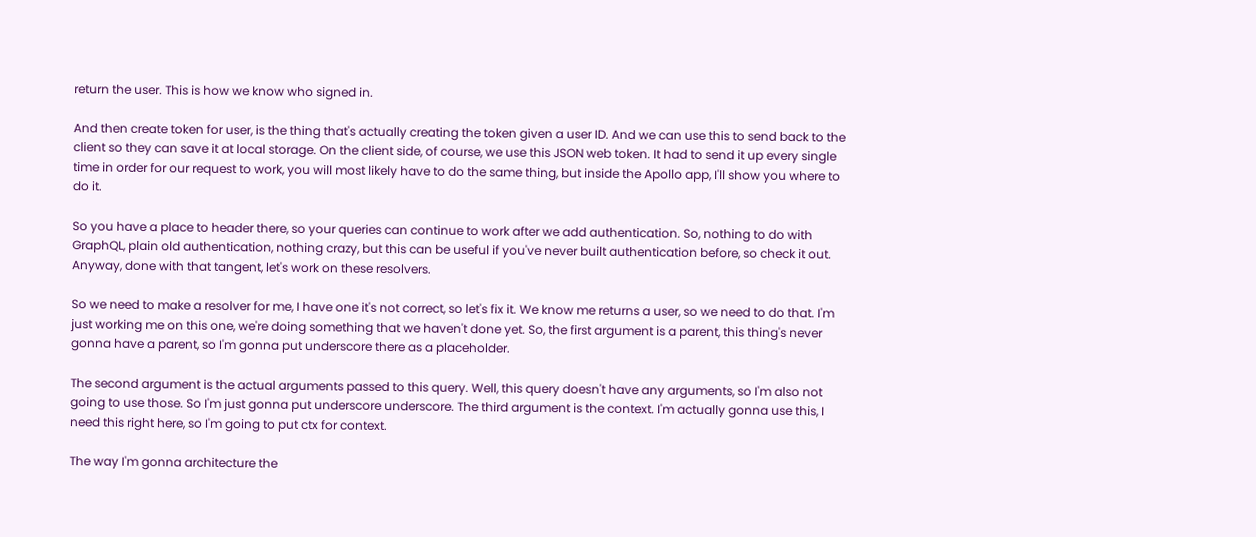return the user. This is how we know who signed in.

And then create token for user, is the thing that's actually creating the token given a user ID. And we can use this to send back to the client so they can save it at local storage. On the client side, of course, we use this JSON web token. It had to send it up every single time in order for our request to work, you will most likely have to do the same thing, but inside the Apollo app, I'll show you where to do it.

So you have a place to header there, so your queries can continue to work after we add authentication. So, nothing to do with GraphQL, plain old authentication, nothing crazy, but this can be useful if you've never built authentication before, so check it out. Anyway, done with that tangent, let's work on these resolvers.

So we need to make a resolver for me, I have one it's not correct, so let's fix it. We know me returns a user, so we need to do that. I'm just working me on this one, we're doing something that we haven't done yet. So, the first argument is a parent, this thing's never gonna have a parent, so I'm gonna put underscore there as a placeholder.

The second argument is the actual arguments passed to this query. Well, this query doesn't have any arguments, so I'm also not going to use those. So I'm just gonna put underscore underscore. The third argument is the context. I'm actually gonna use this, I need this right here, so I'm going to put ctx for context.

The way I'm gonna architecture the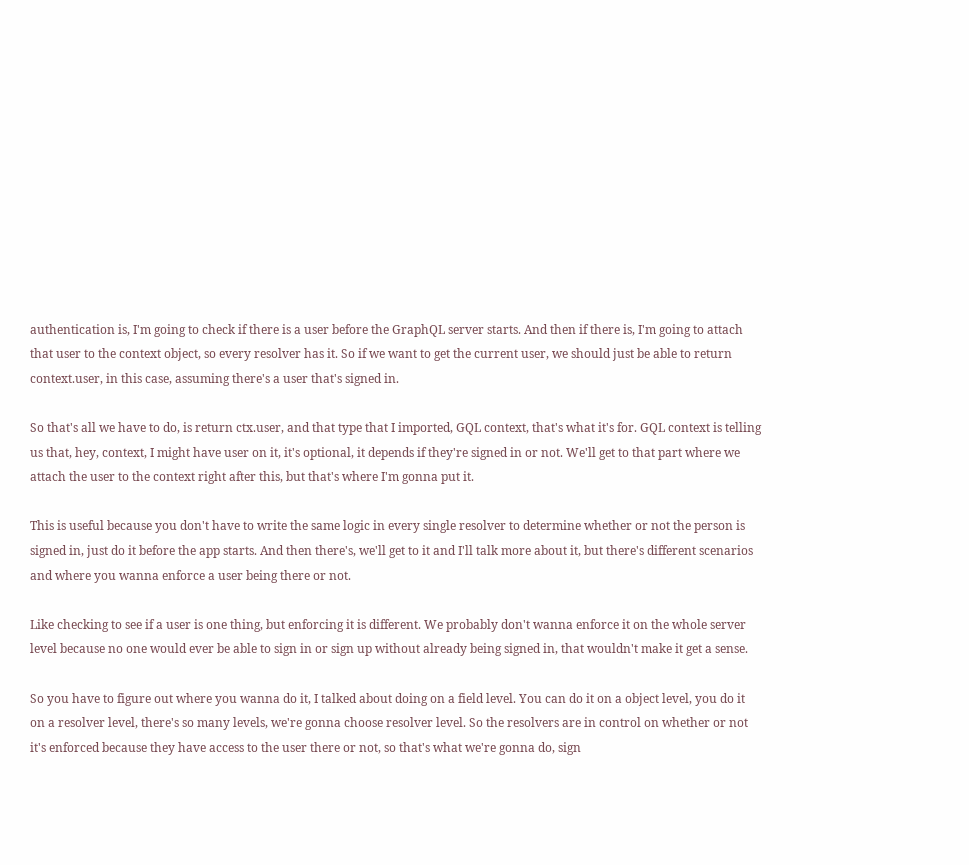authentication is, I'm going to check if there is a user before the GraphQL server starts. And then if there is, I'm going to attach that user to the context object, so every resolver has it. So if we want to get the current user, we should just be able to return context.user, in this case, assuming there's a user that's signed in.

So that's all we have to do, is return ctx.user, and that type that I imported, GQL context, that's what it's for. GQL context is telling us that, hey, context, I might have user on it, it's optional, it depends if they're signed in or not. We'll get to that part where we attach the user to the context right after this, but that's where I'm gonna put it.

This is useful because you don't have to write the same logic in every single resolver to determine whether or not the person is signed in, just do it before the app starts. And then there's, we'll get to it and I'll talk more about it, but there's different scenarios and where you wanna enforce a user being there or not.

Like checking to see if a user is one thing, but enforcing it is different. We probably don't wanna enforce it on the whole server level because no one would ever be able to sign in or sign up without already being signed in, that wouldn't make it get a sense.

So you have to figure out where you wanna do it, I talked about doing on a field level. You can do it on a object level, you do it on a resolver level, there's so many levels, we're gonna choose resolver level. So the resolvers are in control on whether or not it's enforced because they have access to the user there or not, so that's what we're gonna do, sign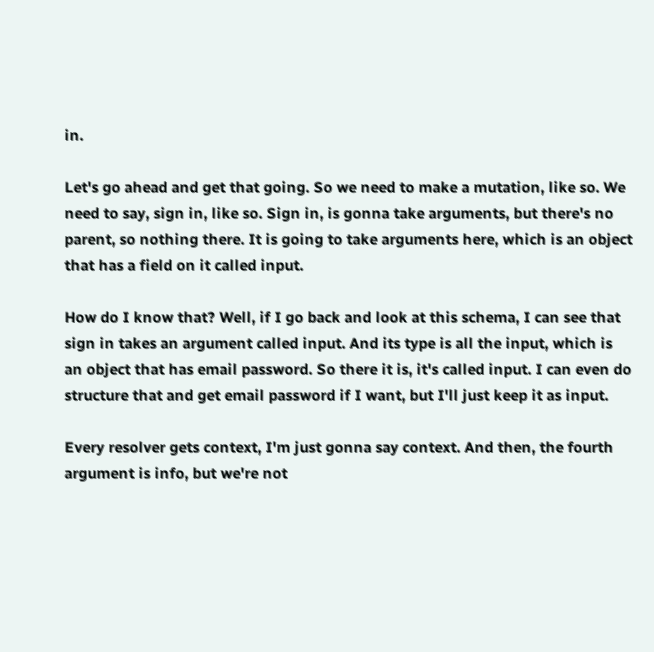in.

Let's go ahead and get that going. So we need to make a mutation, like so. We need to say, sign in, like so. Sign in, is gonna take arguments, but there's no parent, so nothing there. It is going to take arguments here, which is an object that has a field on it called input.

How do I know that? Well, if I go back and look at this schema, I can see that sign in takes an argument called input. And its type is all the input, which is an object that has email password. So there it is, it's called input. I can even do structure that and get email password if I want, but I'll just keep it as input.

Every resolver gets context, I'm just gonna say context. And then, the fourth argument is info, but we're not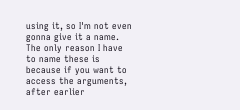using it, so I'm not even gonna give it a name. The only reason I have to name these is because if you want to access the arguments, after earlier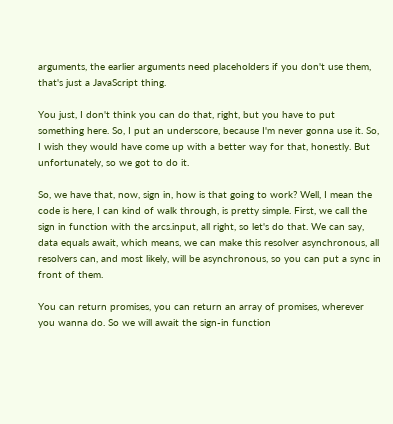arguments, the earlier arguments need placeholders if you don't use them, that's just a JavaScript thing.

You just, I don't think you can do that, right, but you have to put something here. So, I put an underscore, because I'm never gonna use it. So, I wish they would have come up with a better way for that, honestly. But unfortunately, so we got to do it.

So, we have that, now, sign in, how is that going to work? Well, I mean the code is here, I can kind of walk through, is pretty simple. First, we call the sign in function with the arcs.input, all right, so let's do that. We can say, data equals await, which means, we can make this resolver asynchronous, all resolvers can, and most likely, will be asynchronous, so you can put a sync in front of them.

You can return promises, you can return an array of promises, wherever you wanna do. So we will await the sign-in function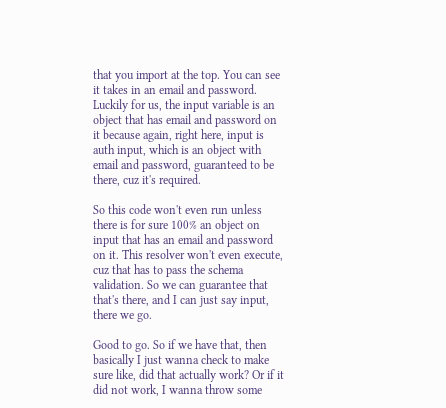that you import at the top. You can see it takes in an email and password. Luckily for us, the input variable is an object that has email and password on it because again, right here, input is auth input, which is an object with email and password, guaranteed to be there, cuz it's required.

So this code won't even run unless there is for sure 100% an object on input that has an email and password on it. This resolver won't even execute, cuz that has to pass the schema validation. So we can guarantee that that's there, and I can just say input, there we go.

Good to go. So if we have that, then basically I just wanna check to make sure like, did that actually work? Or if it did not work, I wanna throw some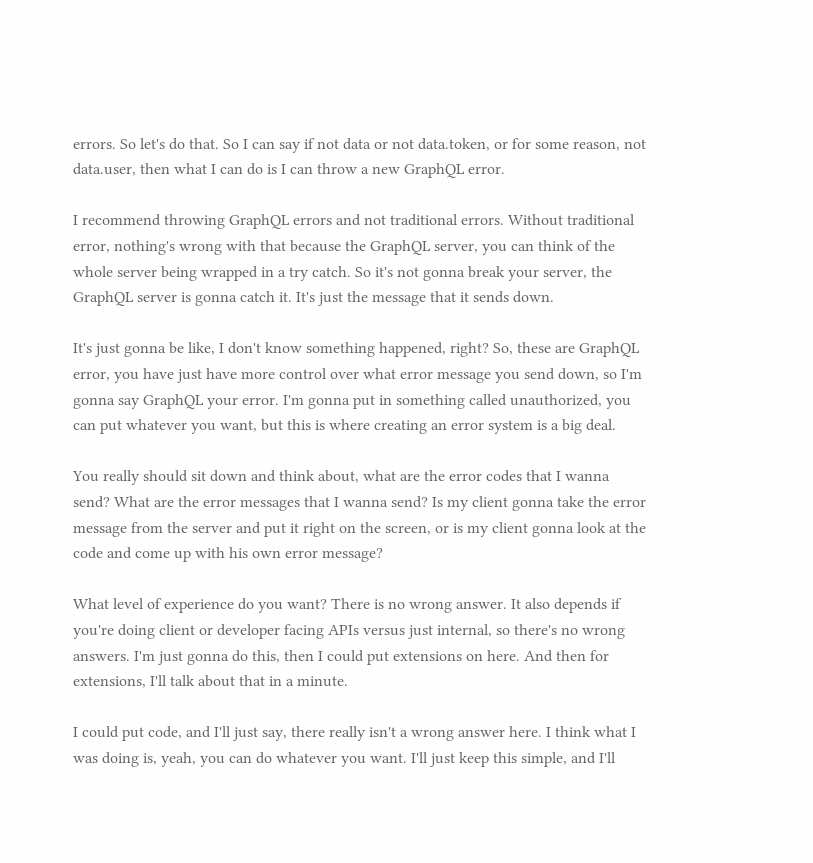errors. So let's do that. So I can say if not data or not data.token, or for some reason, not data.user, then what I can do is I can throw a new GraphQL error.

I recommend throwing GraphQL errors and not traditional errors. Without traditional error, nothing's wrong with that because the GraphQL server, you can think of the whole server being wrapped in a try catch. So it's not gonna break your server, the GraphQL server is gonna catch it. It's just the message that it sends down.

It's just gonna be like, I don't know something happened, right? So, these are GraphQL error, you have just have more control over what error message you send down, so I'm gonna say GraphQL your error. I'm gonna put in something called unauthorized, you can put whatever you want, but this is where creating an error system is a big deal.

You really should sit down and think about, what are the error codes that I wanna send? What are the error messages that I wanna send? Is my client gonna take the error message from the server and put it right on the screen, or is my client gonna look at the code and come up with his own error message?

What level of experience do you want? There is no wrong answer. It also depends if you're doing client or developer facing APIs versus just internal, so there's no wrong answers. I'm just gonna do this, then I could put extensions on here. And then for extensions, I'll talk about that in a minute.

I could put code, and I'll just say, there really isn't a wrong answer here. I think what I was doing is, yeah, you can do whatever you want. I'll just keep this simple, and I'll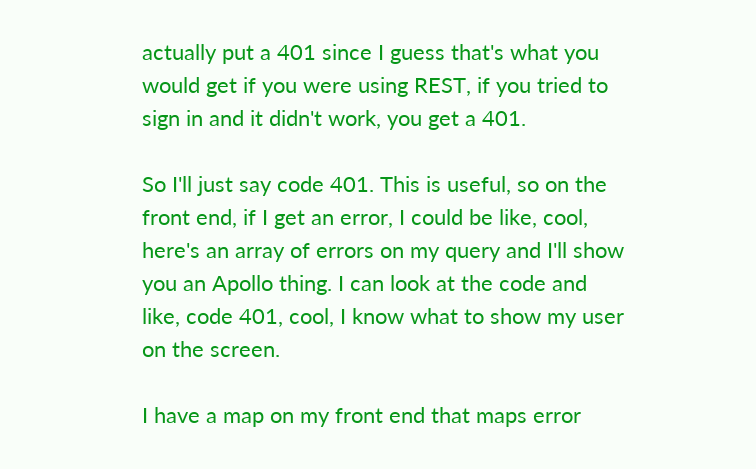actually put a 401 since I guess that's what you would get if you were using REST, if you tried to sign in and it didn't work, you get a 401.

So I'll just say code 401. This is useful, so on the front end, if I get an error, I could be like, cool, here's an array of errors on my query and I'll show you an Apollo thing. I can look at the code and like, code 401, cool, I know what to show my user on the screen.

I have a map on my front end that maps error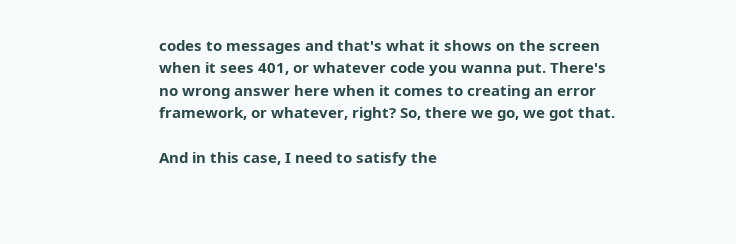codes to messages and that's what it shows on the screen when it sees 401, or whatever code you wanna put. There's no wrong answer here when it comes to creating an error framework, or whatever, right? So, there we go, we got that.

And in this case, I need to satisfy the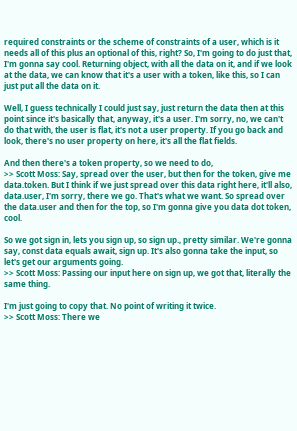required constraints or the scheme of constraints of a user, which is it needs all of this plus an optional of this, right? So, I'm going to do just that, I'm gonna say cool. Returning object, with all the data on it, and if we look at the data, we can know that it's a user with a token, like this, so I can just put all the data on it.

Well, I guess technically I could just say, just return the data then at this point since it's basically that, anyway, it's a user. I'm sorry, no, we can't do that with, the user is flat, it's not a user property. If you go back and look, there's no user property on here, it's all the flat fields.

And then there's a token property, so we need to do,
>> Scott Moss: Say, spread over the user, but then for the token, give me data.token. But I think if we just spread over this data right here, it'll also, data.user, I'm sorry, there we go. That's what we want. So spread over the data.user and then for the top, so I'm gonna give you data dot token, cool.

So we got sign in, lets you sign up, so sign up., pretty similar. We're gonna say, const data equals await, sign up. It's also gonna take the input, so let's get our arguments going.
>> Scott Moss: Passing our input here on sign up, we got that, literally the same thing.

I'm just going to copy that. No point of writing it twice.
>> Scott Moss: There we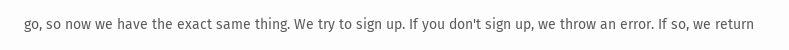go, so now we have the exact same thing. We try to sign up. If you don't sign up, we throw an error. If so, we return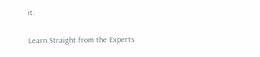it.

Learn Straight from the Experts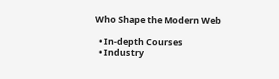Who Shape the Modern Web

  • In-depth Courses
  • Industry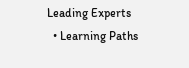Leading Experts
  • Learning Paths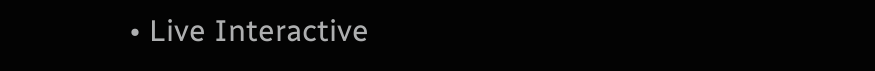• Live Interactive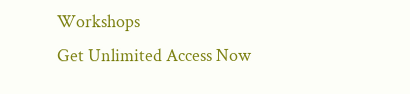Workshops
Get Unlimited Access Now